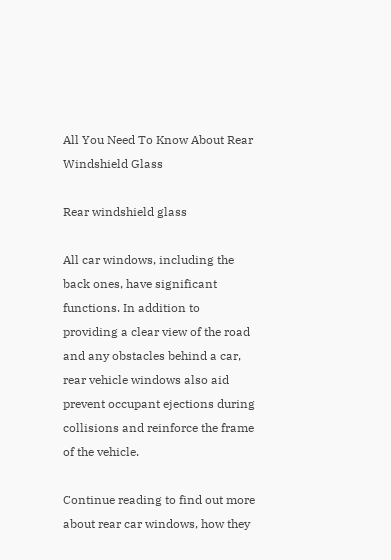All You Need To Know About Rear Windshield Glass

Rear windshield glass

All car windows, including the back ones, have significant functions. In addition to providing a clear view of the road and any obstacles behind a car, rear vehicle windows also aid prevent occupant ejections during collisions and reinforce the frame of the vehicle.

Continue reading to find out more about rear car windows, how they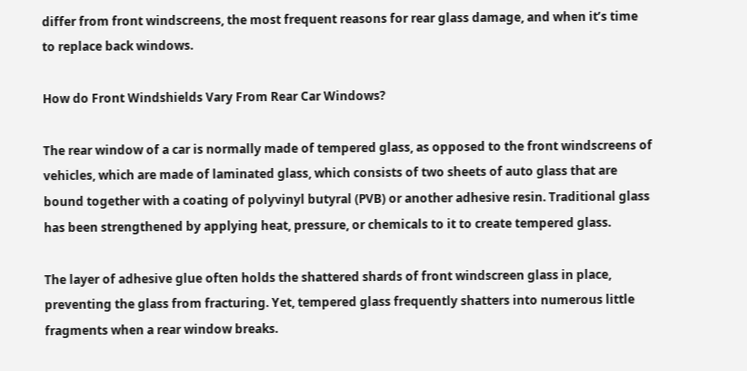differ from front windscreens, the most frequent reasons for rear glass damage, and when it’s time to replace back windows.

How do Front Windshields Vary From Rear Car Windows?

The rear window of a car is normally made of tempered glass, as opposed to the front windscreens of vehicles, which are made of laminated glass, which consists of two sheets of auto glass that are bound together with a coating of polyvinyl butyral (PVB) or another adhesive resin. Traditional glass has been strengthened by applying heat, pressure, or chemicals to it to create tempered glass.

The layer of adhesive glue often holds the shattered shards of front windscreen glass in place, preventing the glass from fracturing. Yet, tempered glass frequently shatters into numerous little fragments when a rear window breaks.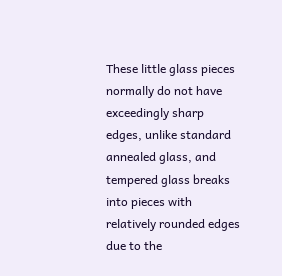These little glass pieces normally do not have exceedingly sharp edges, unlike standard annealed glass, and tempered glass breaks into pieces with relatively rounded edges due to the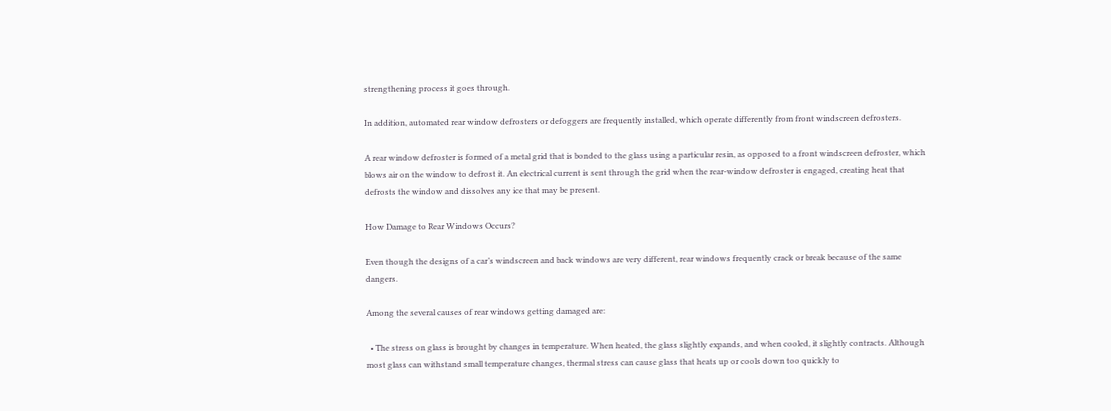strengthening process it goes through.

In addition, automated rear window defrosters or defoggers are frequently installed, which operate differently from front windscreen defrosters.

A rear window defroster is formed of a metal grid that is bonded to the glass using a particular resin, as opposed to a front windscreen defroster, which blows air on the window to defrost it. An electrical current is sent through the grid when the rear-window defroster is engaged, creating heat that defrosts the window and dissolves any ice that may be present.

How Damage to Rear Windows Occurs?

Even though the designs of a car’s windscreen and back windows are very different, rear windows frequently crack or break because of the same dangers.

Among the several causes of rear windows getting damaged are:

  • The stress on glass is brought by changes in temperature. When heated, the glass slightly expands, and when cooled, it slightly contracts. Although most glass can withstand small temperature changes, thermal stress can cause glass that heats up or cools down too quickly to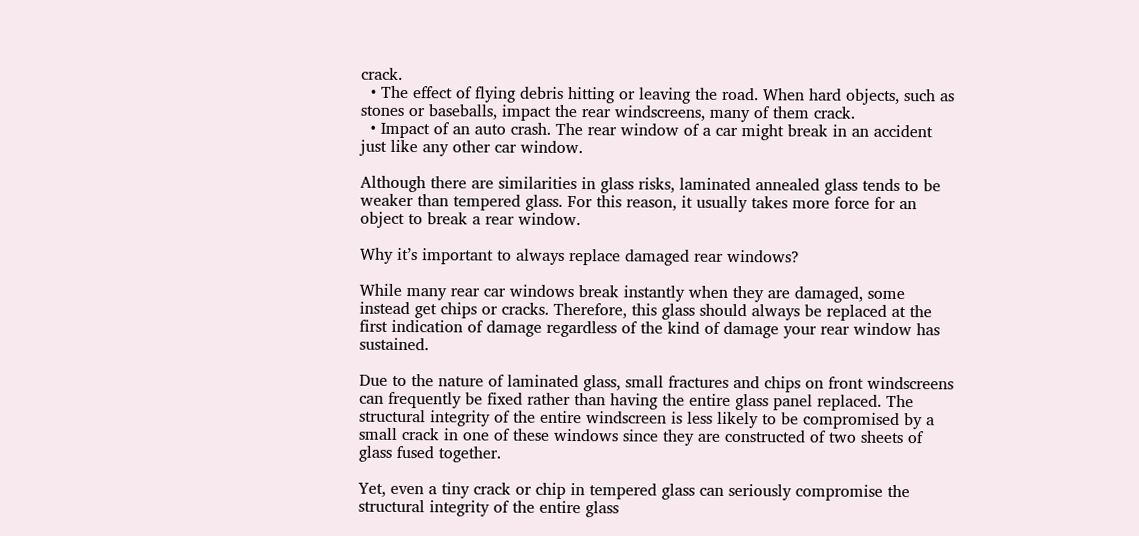crack.
  • The effect of flying debris hitting or leaving the road. When hard objects, such as stones or baseballs, impact the rear windscreens, many of them crack.
  • Impact of an auto crash. The rear window of a car might break in an accident just like any other car window.

Although there are similarities in glass risks, laminated annealed glass tends to be weaker than tempered glass. For this reason, it usually takes more force for an object to break a rear window.

Why it’s important to always replace damaged rear windows?

While many rear car windows break instantly when they are damaged, some instead get chips or cracks. Therefore, this glass should always be replaced at the first indication of damage regardless of the kind of damage your rear window has sustained.

Due to the nature of laminated glass, small fractures and chips on front windscreens can frequently be fixed rather than having the entire glass panel replaced. The structural integrity of the entire windscreen is less likely to be compromised by a small crack in one of these windows since they are constructed of two sheets of glass fused together.

Yet, even a tiny crack or chip in tempered glass can seriously compromise the structural integrity of the entire glass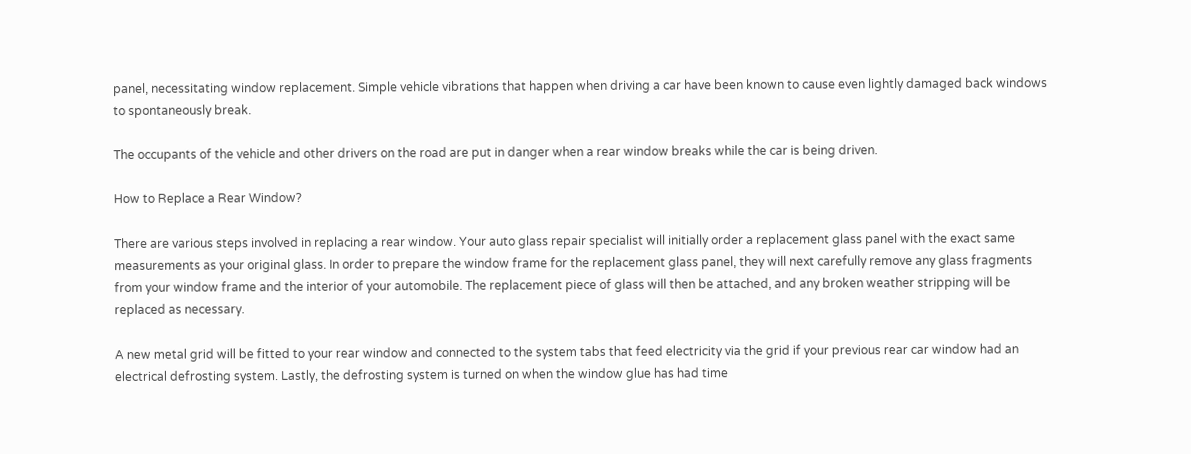panel, necessitating window replacement. Simple vehicle vibrations that happen when driving a car have been known to cause even lightly damaged back windows to spontaneously break.

The occupants of the vehicle and other drivers on the road are put in danger when a rear window breaks while the car is being driven.

How to Replace a Rear Window?

There are various steps involved in replacing a rear window. Your auto glass repair specialist will initially order a replacement glass panel with the exact same measurements as your original glass. In order to prepare the window frame for the replacement glass panel, they will next carefully remove any glass fragments from your window frame and the interior of your automobile. The replacement piece of glass will then be attached, and any broken weather stripping will be replaced as necessary.

A new metal grid will be fitted to your rear window and connected to the system tabs that feed electricity via the grid if your previous rear car window had an electrical defrosting system. Lastly, the defrosting system is turned on when the window glue has had time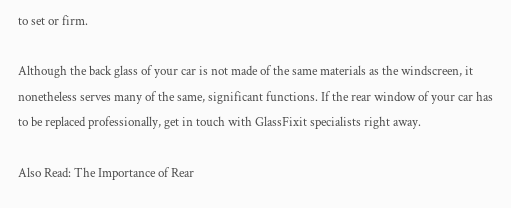to set or firm.

Although the back glass of your car is not made of the same materials as the windscreen, it nonetheless serves many of the same, significant functions. If the rear window of your car has to be replaced professionally, get in touch with GlassFixit specialists right away.

Also Read: The Importance of Rear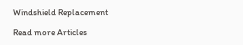Windshield Replacement

Read more Articles